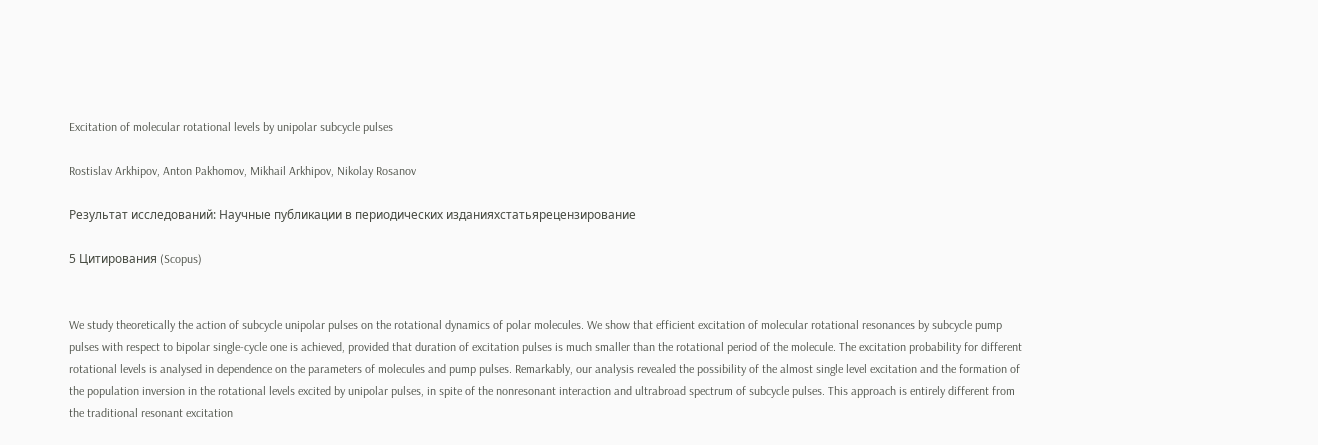Excitation of molecular rotational levels by unipolar subcycle pulses

Rostislav Arkhipov, Anton Pakhomov, Mikhail Arkhipov, Nikolay Rosanov

Результат исследований: Научные публикации в периодических изданияхстатьярецензирование

5 Цитирования (Scopus)


We study theoretically the action of subcycle unipolar pulses on the rotational dynamics of polar molecules. We show that efficient excitation of molecular rotational resonances by subcycle pump pulses with respect to bipolar single-cycle one is achieved, provided that duration of excitation pulses is much smaller than the rotational period of the molecule. The excitation probability for different rotational levels is analysed in dependence on the parameters of molecules and pump pulses. Remarkably, our analysis revealed the possibility of the almost single level excitation and the formation of the population inversion in the rotational levels excited by unipolar pulses, in spite of the nonresonant interaction and ultrabroad spectrum of subcycle pulses. This approach is entirely different from the traditional resonant excitation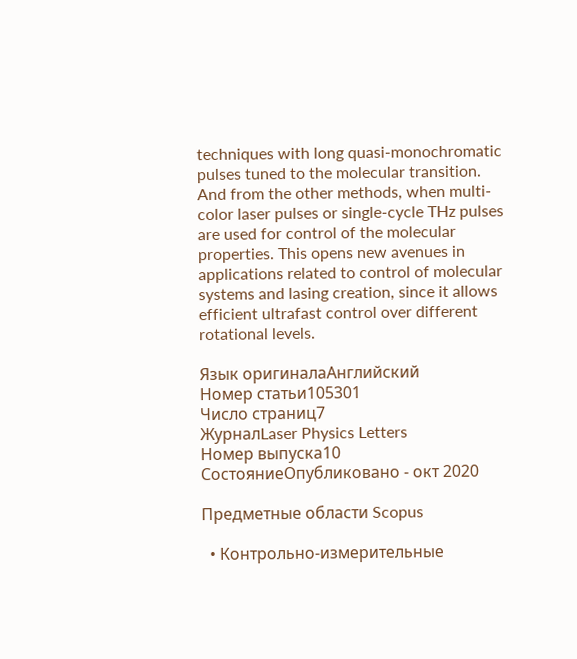techniques with long quasi-monochromatic pulses tuned to the molecular transition. And from the other methods, when multi-color laser pulses or single-cycle THz pulses are used for control of the molecular properties. This opens new avenues in applications related to control of molecular systems and lasing creation, since it allows efficient ultrafast control over different rotational levels.

Язык оригиналаАнглийский
Номер статьи105301
Число страниц7
ЖурналLaser Physics Letters
Номер выпуска10
СостояниеОпубликовано - окт 2020

Предметные области Scopus

  • Контрольно-измерительные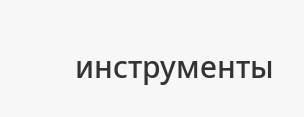инструменты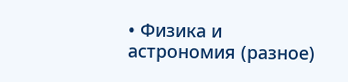• Физика и астрономия (разное)